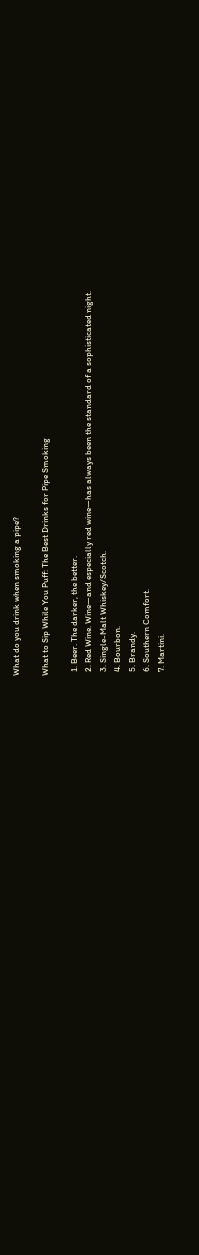What do you drink when smoking a pipe?

What to Sip While You Puff: The Best Drinks for Pipe Smoking

  1. Beer. The darker, the better.
  2. Red Wine. Wine—and especially red wine—has always been the standard of a sophisticated night.
  3. Single-Malt Whiskey/Scotch.
  4. Bourbon.
  5. Brandy.
  6. Southern Comfort.
  7. Martini.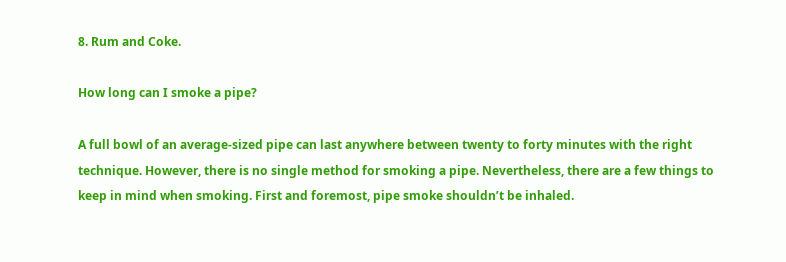8. Rum and Coke.

How long can I smoke a pipe?

A full bowl of an average-sized pipe can last anywhere between twenty to forty minutes with the right technique. However, there is no single method for smoking a pipe. Nevertheless, there are a few things to keep in mind when smoking. First and foremost, pipe smoke shouldn’t be inhaled.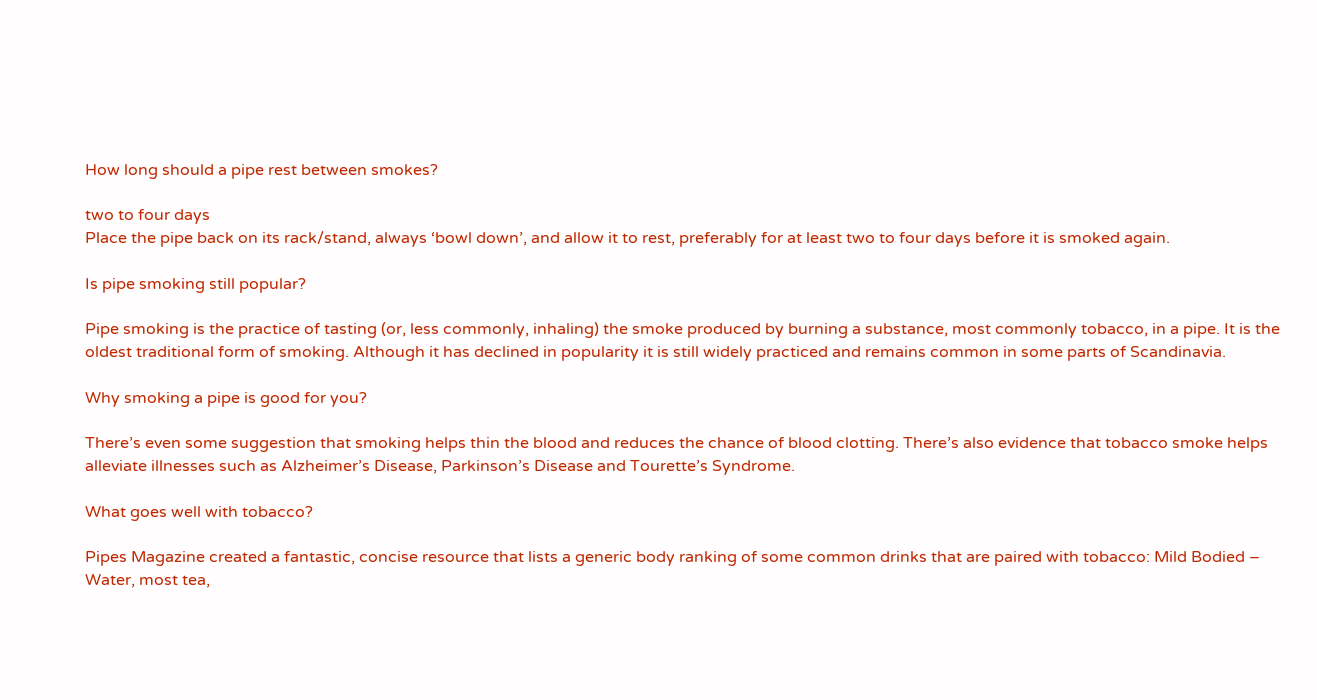How long should a pipe rest between smokes?

two to four days
Place the pipe back on its rack/stand, always ‘bowl down’, and allow it to rest, preferably for at least two to four days before it is smoked again.

Is pipe smoking still popular?

Pipe smoking is the practice of tasting (or, less commonly, inhaling) the smoke produced by burning a substance, most commonly tobacco, in a pipe. It is the oldest traditional form of smoking. Although it has declined in popularity it is still widely practiced and remains common in some parts of Scandinavia.

Why smoking a pipe is good for you?

There’s even some suggestion that smoking helps thin the blood and reduces the chance of blood clotting. There’s also evidence that tobacco smoke helps alleviate illnesses such as Alzheimer’s Disease, Parkinson’s Disease and Tourette’s Syndrome.

What goes well with tobacco?

Pipes Magazine created a fantastic, concise resource that lists a generic body ranking of some common drinks that are paired with tobacco: Mild Bodied – Water, most tea,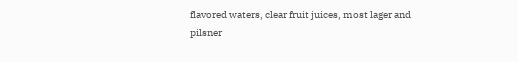flavored waters, clear fruit juices, most lager and pilsner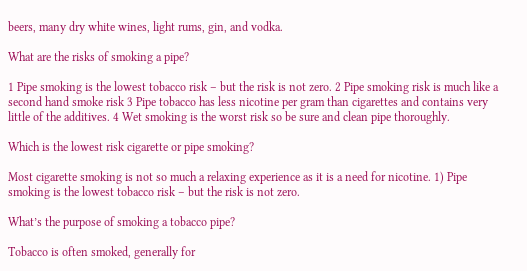beers, many dry white wines, light rums, gin, and vodka.

What are the risks of smoking a pipe?

1 Pipe smoking is the lowest tobacco risk – but the risk is not zero. 2 Pipe smoking risk is much like a second hand smoke risk 3 Pipe tobacco has less nicotine per gram than cigarettes and contains very little of the additives. 4 Wet smoking is the worst risk so be sure and clean pipe thoroughly.

Which is the lowest risk cigarette or pipe smoking?

Most cigarette smoking is not so much a relaxing experience as it is a need for nicotine. 1) Pipe smoking is the lowest tobacco risk – but the risk is not zero.

What’s the purpose of smoking a tobacco pipe?

Tobacco is often smoked, generally for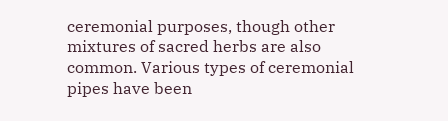ceremonial purposes, though other mixtures of sacred herbs are also common. Various types of ceremonial pipes have been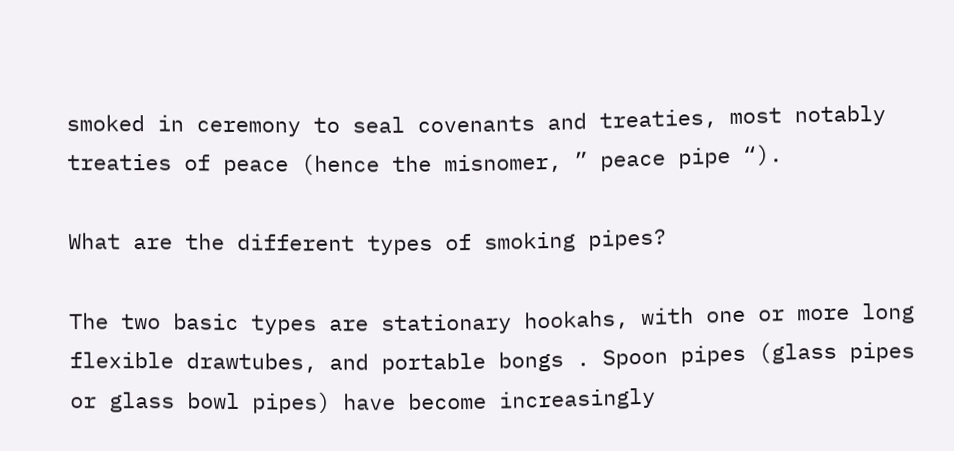smoked in ceremony to seal covenants and treaties, most notably treaties of peace (hence the misnomer, ” peace pipe “).

What are the different types of smoking pipes?

The two basic types are stationary hookahs, with one or more long flexible drawtubes, and portable bongs . Spoon pipes (glass pipes or glass bowl pipes) have become increasingly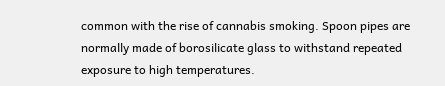common with the rise of cannabis smoking. Spoon pipes are normally made of borosilicate glass to withstand repeated exposure to high temperatures.